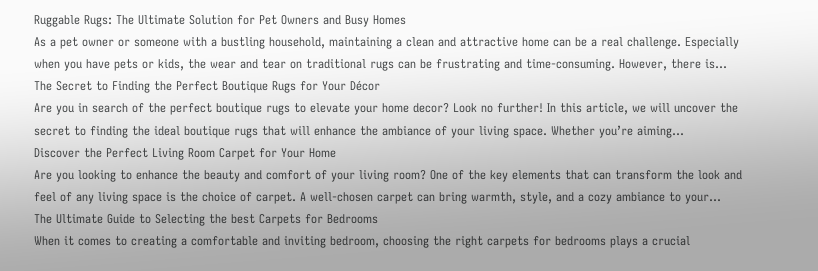Ruggable Rugs: The Ultimate Solution for Pet Owners and Busy Homes
As a pet owner or someone with a bustling household, maintaining a clean and attractive home can be a real challenge. Especially when you have pets or kids, the wear and tear on traditional rugs can be frustrating and time-consuming. However, there is...
The Secret to Finding the Perfect Boutique Rugs for Your Décor
Are you in search of the perfect boutique rugs to elevate your home decor? Look no further! In this article, we will uncover the secret to finding the ideal boutique rugs that will enhance the ambiance of your living space. Whether you’re aiming...
Discover the Perfect Living Room Carpet for Your Home
Are you looking to enhance the beauty and comfort of your living room? One of the key elements that can transform the look and feel of any living space is the choice of carpet. A well-chosen carpet can bring warmth, style, and a cozy ambiance to your...
The Ultimate Guide to Selecting the best Carpets for Bedrooms
When it comes to creating a comfortable and inviting bedroom, choosing the right carpets for bedrooms plays a crucial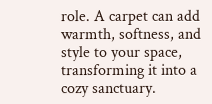role. A carpet can add warmth, softness, and style to your space, transforming it into a cozy sanctuary.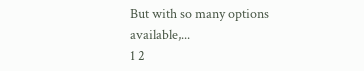But with so many options available,...
1 2